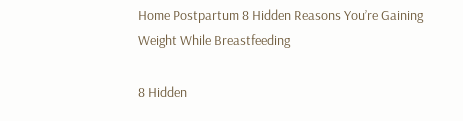Home Postpartum 8 Hidden Reasons You’re Gaining Weight While Breastfeeding

8 Hidden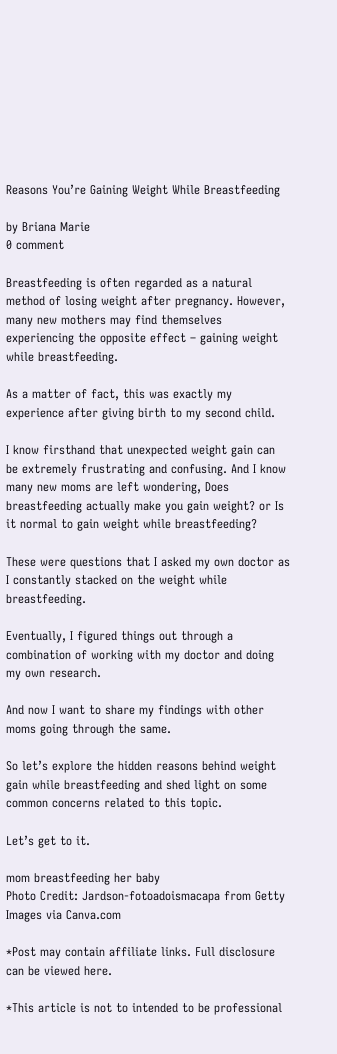Reasons You’re Gaining Weight While Breastfeeding

by Briana Marie
0 comment

Breastfeeding is often regarded as a natural method of losing weight after pregnancy. However, many new mothers may find themselves experiencing the opposite effect – gaining weight while breastfeeding.

As a matter of fact, this was exactly my experience after giving birth to my second child.

I know firsthand that unexpected weight gain can be extremely frustrating and confusing. And I know many new moms are left wondering, Does breastfeeding actually make you gain weight? or Is it normal to gain weight while breastfeeding?

These were questions that I asked my own doctor as I constantly stacked on the weight while breastfeeding.

Eventually, I figured things out through a combination of working with my doctor and doing my own research.

And now I want to share my findings with other moms going through the same.

So let’s explore the hidden reasons behind weight gain while breastfeeding and shed light on some common concerns related to this topic.

Let’s get to it.

mom breastfeeding her baby
Photo Credit: Jardson-fotoadoismacapa from Getty Images via Canva.com

*Post may contain affiliate links. Full disclosure can be viewed here.

*This article is not to intended to be professional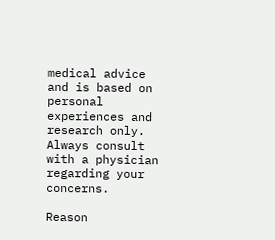medical advice and is based on personal experiences and research only. Always consult with a physician regarding your concerns.

Reason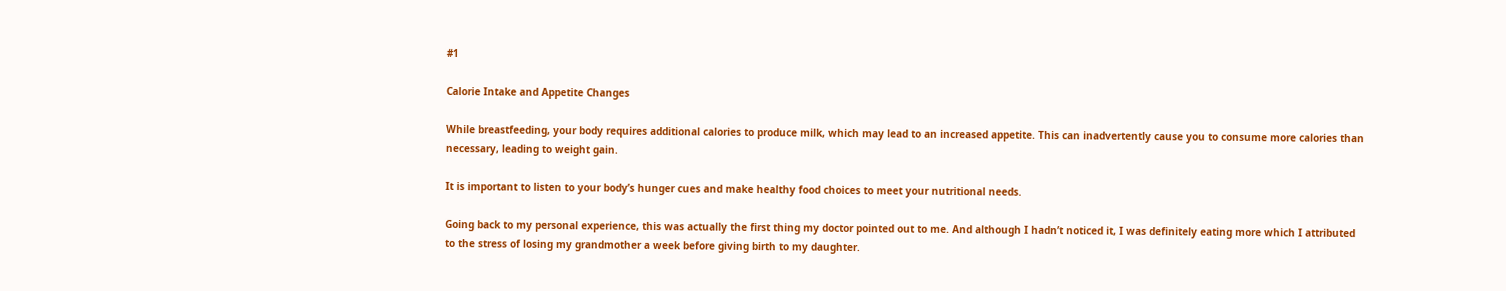#1

Calorie Intake and Appetite Changes

While breastfeeding, your body requires additional calories to produce milk, which may lead to an increased appetite. This can inadvertently cause you to consume more calories than necessary, leading to weight gain.

It is important to listen to your body’s hunger cues and make healthy food choices to meet your nutritional needs.

Going back to my personal experience, this was actually the first thing my doctor pointed out to me. And although I hadn’t noticed it, I was definitely eating more which I attributed to the stress of losing my grandmother a week before giving birth to my daughter.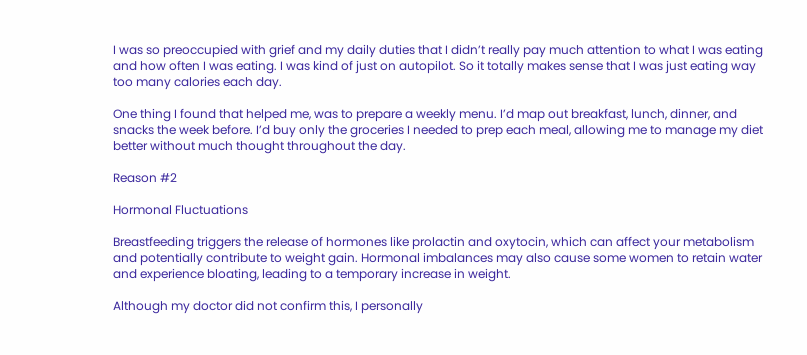I was so preoccupied with grief and my daily duties that I didn’t really pay much attention to what I was eating and how often I was eating. I was kind of just on autopilot. So it totally makes sense that I was just eating way too many calories each day.

One thing I found that helped me, was to prepare a weekly menu. I’d map out breakfast, lunch, dinner, and snacks the week before. I’d buy only the groceries I needed to prep each meal, allowing me to manage my diet better without much thought throughout the day.

Reason #2

Hormonal Fluctuations

Breastfeeding triggers the release of hormones like prolactin and oxytocin, which can affect your metabolism and potentially contribute to weight gain. Hormonal imbalances may also cause some women to retain water and experience bloating, leading to a temporary increase in weight.

Although my doctor did not confirm this, I personally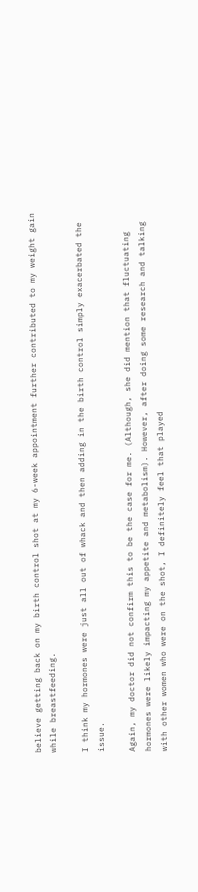believe getting back on my birth control shot at my 6-week appointment further contributed to my weight gain while breastfeeding.

I think my hormones were just all out of whack and then adding in the birth control simply exacerbated the issue.

Again, my doctor did not confirm this to be the case for me. (Although, she did mention that fluctuating hormones were likely impacting my appetite and metabolism). However, after doing some research and talking with other women who were on the shot, I definitely feel that played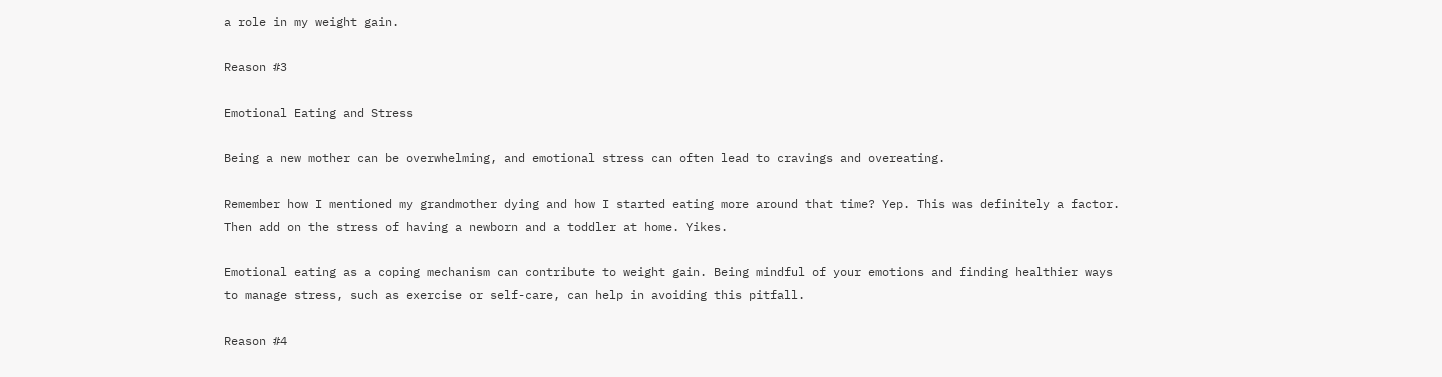a role in my weight gain.

Reason #3

Emotional Eating and Stress

Being a new mother can be overwhelming, and emotional stress can often lead to cravings and overeating.

Remember how I mentioned my grandmother dying and how I started eating more around that time? Yep. This was definitely a factor. Then add on the stress of having a newborn and a toddler at home. Yikes.

Emotional eating as a coping mechanism can contribute to weight gain. Being mindful of your emotions and finding healthier ways to manage stress, such as exercise or self-care, can help in avoiding this pitfall.

Reason #4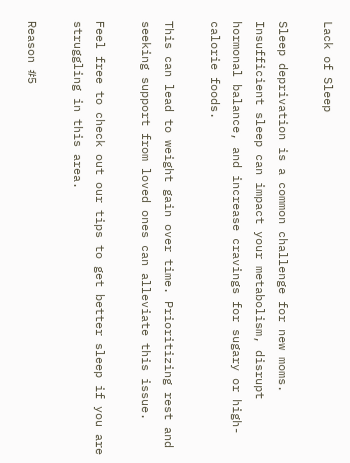Lack of Sleep

Sleep deprivation is a common challenge for new moms. Insufficient sleep can impact your metabolism, disrupt hormonal balance, and increase cravings for sugary or high-calorie foods.

This can lead to weight gain over time. Prioritizing rest and seeking support from loved ones can alleviate this issue.

Feel free to check out our tips to get better sleep if you are struggling in this area.

Reason #5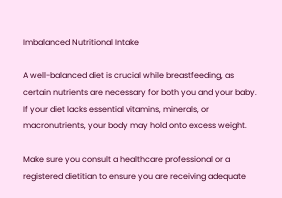Imbalanced Nutritional Intake

A well-balanced diet is crucial while breastfeeding, as certain nutrients are necessary for both you and your baby. If your diet lacks essential vitamins, minerals, or macronutrients, your body may hold onto excess weight.

Make sure you consult a healthcare professional or a registered dietitian to ensure you are receiving adequate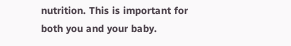nutrition. This is important for both you and your baby.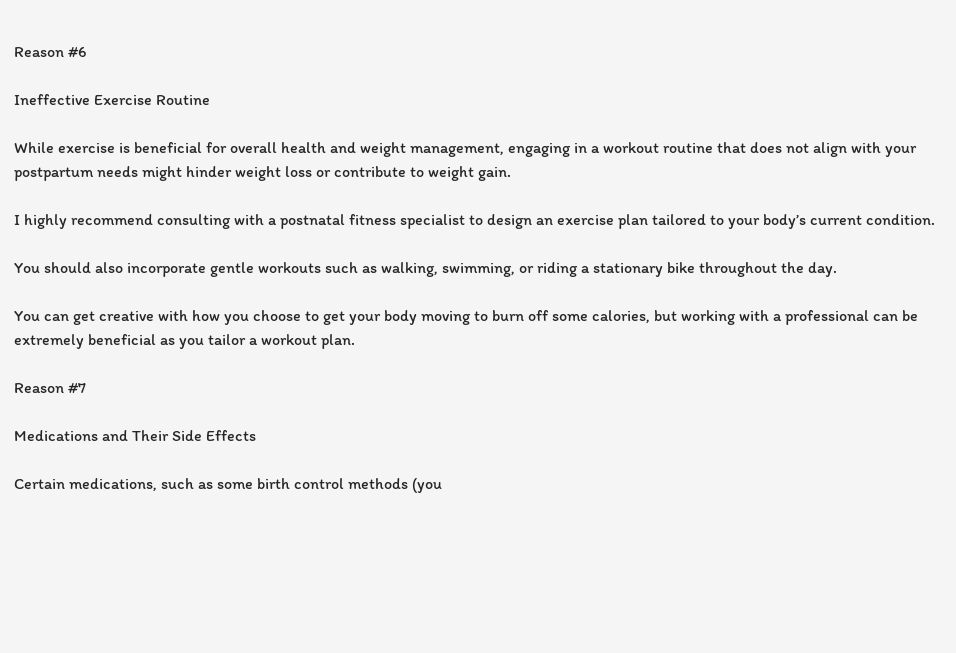Reason #6

Ineffective Exercise Routine

While exercise is beneficial for overall health and weight management, engaging in a workout routine that does not align with your postpartum needs might hinder weight loss or contribute to weight gain.

I highly recommend consulting with a postnatal fitness specialist to design an exercise plan tailored to your body’s current condition.

You should also incorporate gentle workouts such as walking, swimming, or riding a stationary bike throughout the day.

You can get creative with how you choose to get your body moving to burn off some calories, but working with a professional can be extremely beneficial as you tailor a workout plan.

Reason #7

Medications and Their Side Effects

Certain medications, such as some birth control methods (you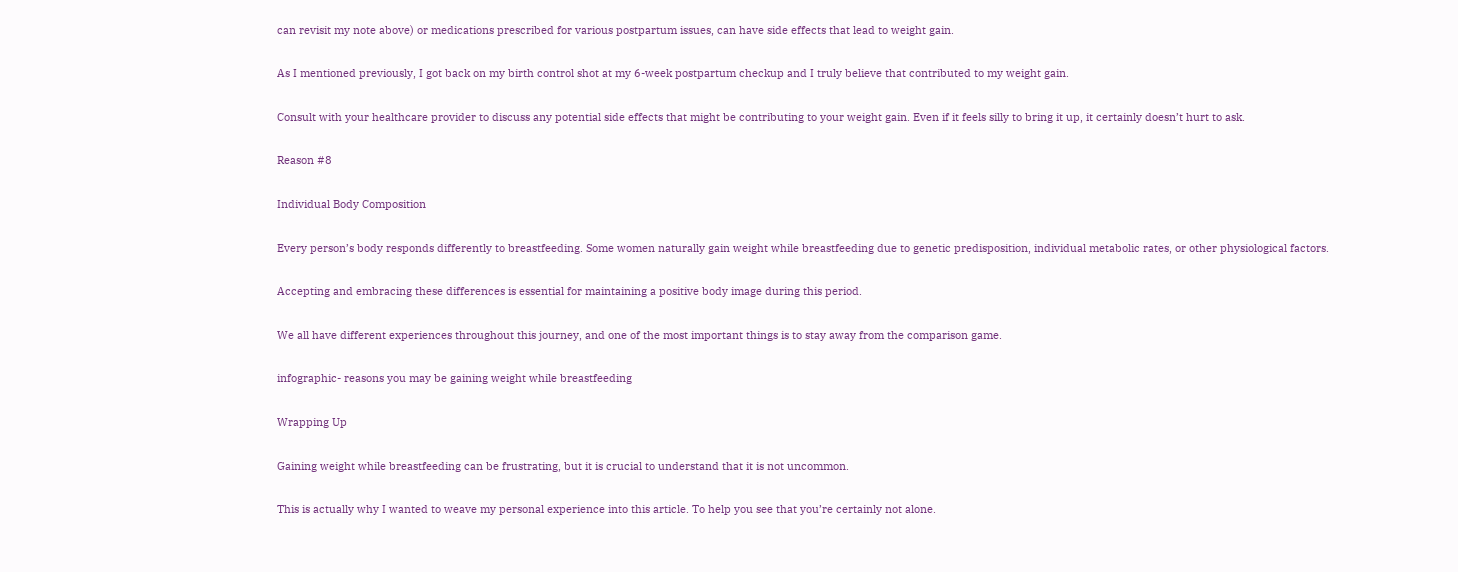can revisit my note above) or medications prescribed for various postpartum issues, can have side effects that lead to weight gain.

As I mentioned previously, I got back on my birth control shot at my 6-week postpartum checkup and I truly believe that contributed to my weight gain.

Consult with your healthcare provider to discuss any potential side effects that might be contributing to your weight gain. Even if it feels silly to bring it up, it certainly doesn’t hurt to ask.

Reason #8

Individual Body Composition

Every person’s body responds differently to breastfeeding. Some women naturally gain weight while breastfeeding due to genetic predisposition, individual metabolic rates, or other physiological factors.

Accepting and embracing these differences is essential for maintaining a positive body image during this period.

We all have different experiences throughout this journey, and one of the most important things is to stay away from the comparison game.

infographic- reasons you may be gaining weight while breastfeeding

Wrapping Up

Gaining weight while breastfeeding can be frustrating, but it is crucial to understand that it is not uncommon.

This is actually why I wanted to weave my personal experience into this article. To help you see that you’re certainly not alone.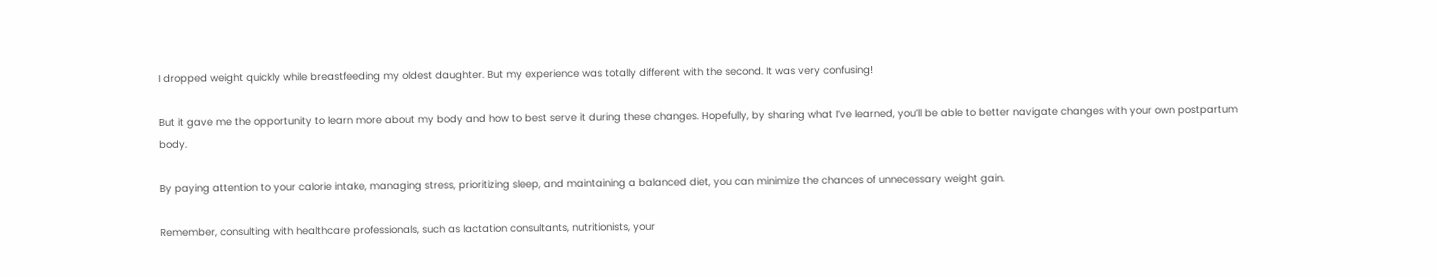I dropped weight quickly while breastfeeding my oldest daughter. But my experience was totally different with the second. It was very confusing!

But it gave me the opportunity to learn more about my body and how to best serve it during these changes. Hopefully, by sharing what I’ve learned, you’ll be able to better navigate changes with your own postpartum body.

By paying attention to your calorie intake, managing stress, prioritizing sleep, and maintaining a balanced diet, you can minimize the chances of unnecessary weight gain.

Remember, consulting with healthcare professionals, such as lactation consultants, nutritionists, your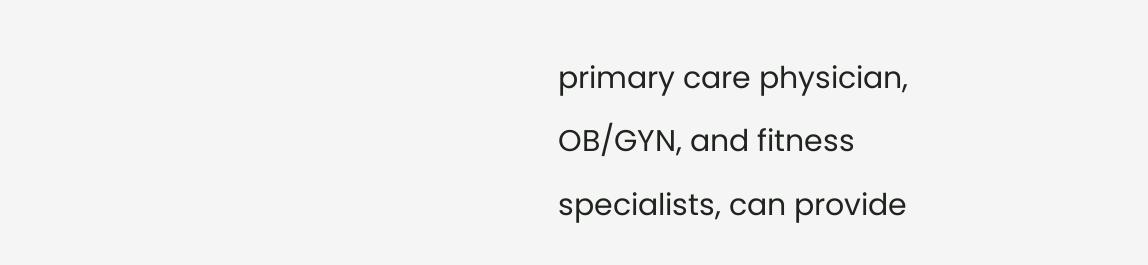primary care physician, OB/GYN, and fitness specialists, can provide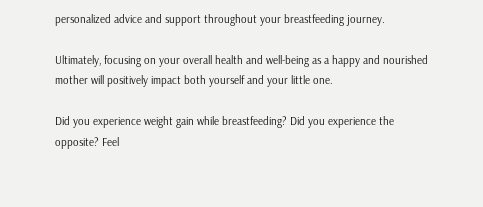personalized advice and support throughout your breastfeeding journey.

Ultimately, focusing on your overall health and well-being as a happy and nourished mother will positively impact both yourself and your little one.

Did you experience weight gain while breastfeeding? Did you experience the opposite? Feel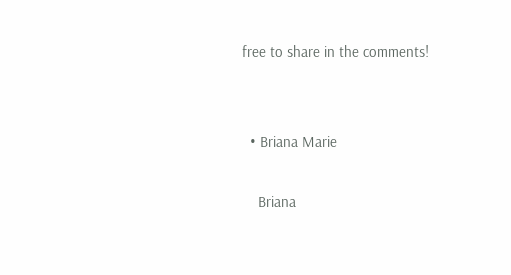free to share in the comments!


  • Briana Marie

    Briana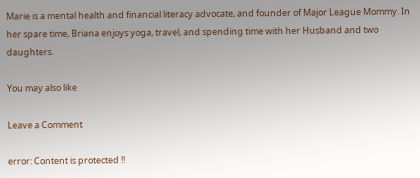Marie is a mental health and financial literacy advocate, and founder of Major League Mommy. In her spare time, Briana enjoys yoga, travel, and spending time with her Husband and two daughters.

You may also like

Leave a Comment

error: Content is protected !!